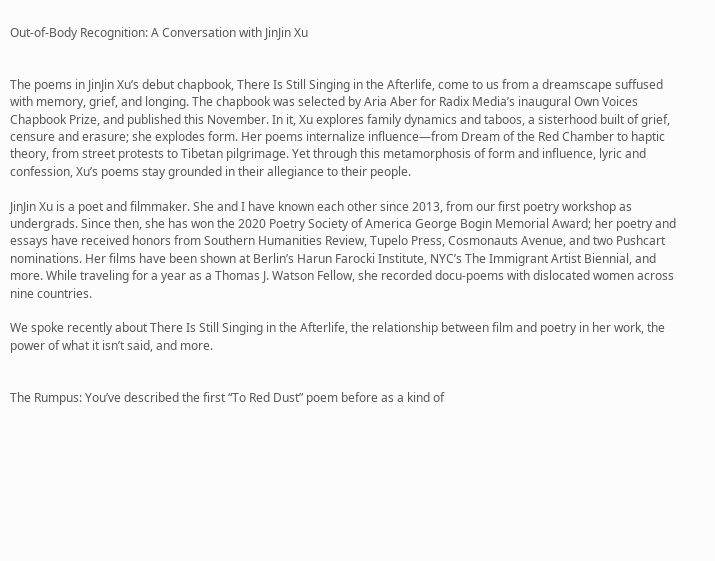Out-of-Body Recognition: A Conversation with JinJin Xu


The poems in JinJin Xu’s debut chapbook, There Is Still Singing in the Afterlife, come to us from a dreamscape suffused with memory, grief, and longing. The chapbook was selected by Aria Aber for Radix Media’s inaugural Own Voices Chapbook Prize, and published this November. In it, Xu explores family dynamics and taboos, a sisterhood built of grief, censure and erasure; she explodes form. Her poems internalize influence—from Dream of the Red Chamber to haptic theory, from street protests to Tibetan pilgrimage. Yet through this metamorphosis of form and influence, lyric and confession, Xu’s poems stay grounded in their allegiance to their people.

JinJin Xu is a poet and filmmaker. She and I have known each other since 2013, from our first poetry workshop as undergrads. Since then, she has won the 2020 Poetry Society of America George Bogin Memorial Award; her poetry and essays have received honors from Southern Humanities Review, Tupelo Press, Cosmonauts Avenue, and two Pushcart nominations. Her films have been shown at Berlin’s Harun Farocki Institute, NYC’s The Immigrant Artist Biennial, and more. While traveling for a year as a Thomas J. Watson Fellow, she recorded docu-poems with dislocated women across nine countries.

We spoke recently about There Is Still Singing in the Afterlife, the relationship between film and poetry in her work, the power of what it isn’t said, and more.


The Rumpus: You’ve described the first “To Red Dust” poem before as a kind of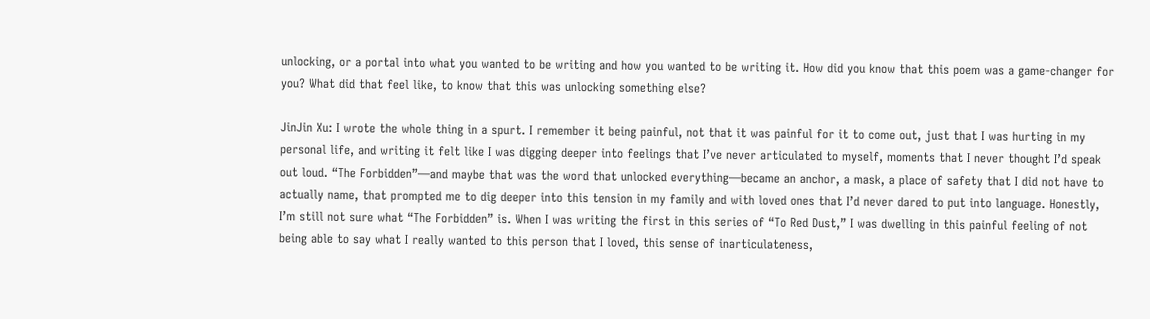unlocking, or a portal into what you wanted to be writing and how you wanted to be writing it. How did you know that this poem was a game-changer for you? What did that feel like, to know that this was unlocking something else?

JinJin Xu: I wrote the whole thing in a spurt. I remember it being painful, not that it was painful for it to come out, just that I was hurting in my personal life, and writing it felt like I was digging deeper into feelings that I’ve never articulated to myself, moments that I never thought I’d speak out loud. “The Forbidden”—and maybe that was the word that unlocked everything—became an anchor, a mask, a place of safety that I did not have to actually name, that prompted me to dig deeper into this tension in my family and with loved ones that I’d never dared to put into language. Honestly, I’m still not sure what “The Forbidden” is. When I was writing the first in this series of “To Red Dust,” I was dwelling in this painful feeling of not being able to say what I really wanted to this person that I loved, this sense of inarticulateness,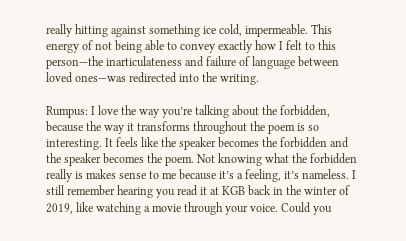really hitting against something ice cold, impermeable. This energy of not being able to convey exactly how I felt to this person—the inarticulateness and failure of language between loved ones—was redirected into the writing.

Rumpus: I love the way you’re talking about the forbidden, because the way it transforms throughout the poem is so interesting. It feels like the speaker becomes the forbidden and the speaker becomes the poem. Not knowing what the forbidden really is makes sense to me because it’s a feeling, it’s nameless. I still remember hearing you read it at KGB back in the winter of 2019, like watching a movie through your voice. Could you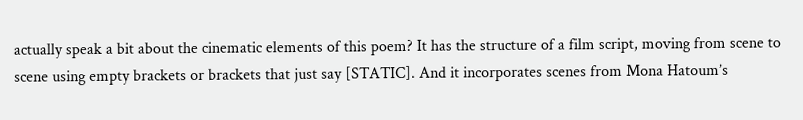actually speak a bit about the cinematic elements of this poem? It has the structure of a film script, moving from scene to scene using empty brackets or brackets that just say [STATIC]. And it incorporates scenes from Mona Hatoum’s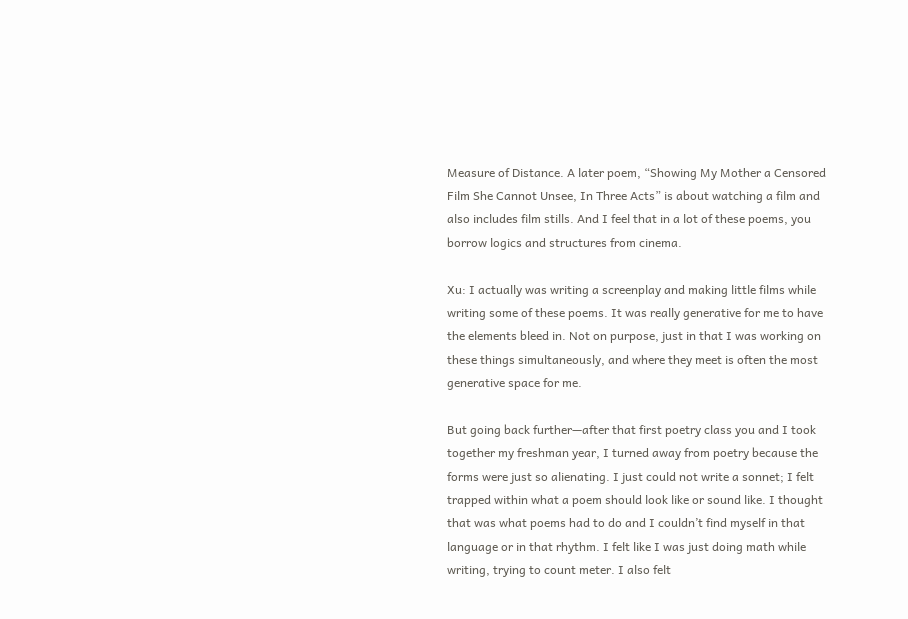Measure of Distance. A later poem, “Showing My Mother a Censored Film She Cannot Unsee, In Three Acts” is about watching a film and also includes film stills. And I feel that in a lot of these poems, you borrow logics and structures from cinema.

Xu: I actually was writing a screenplay and making little films while writing some of these poems. It was really generative for me to have the elements bleed in. Not on purpose, just in that I was working on these things simultaneously, and where they meet is often the most generative space for me.

But going back further—after that first poetry class you and I took together my freshman year, I turned away from poetry because the forms were just so alienating. I just could not write a sonnet; I felt trapped within what a poem should look like or sound like. I thought that was what poems had to do and I couldn’t find myself in that language or in that rhythm. I felt like I was just doing math while writing, trying to count meter. I also felt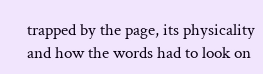trapped by the page, its physicality and how the words had to look on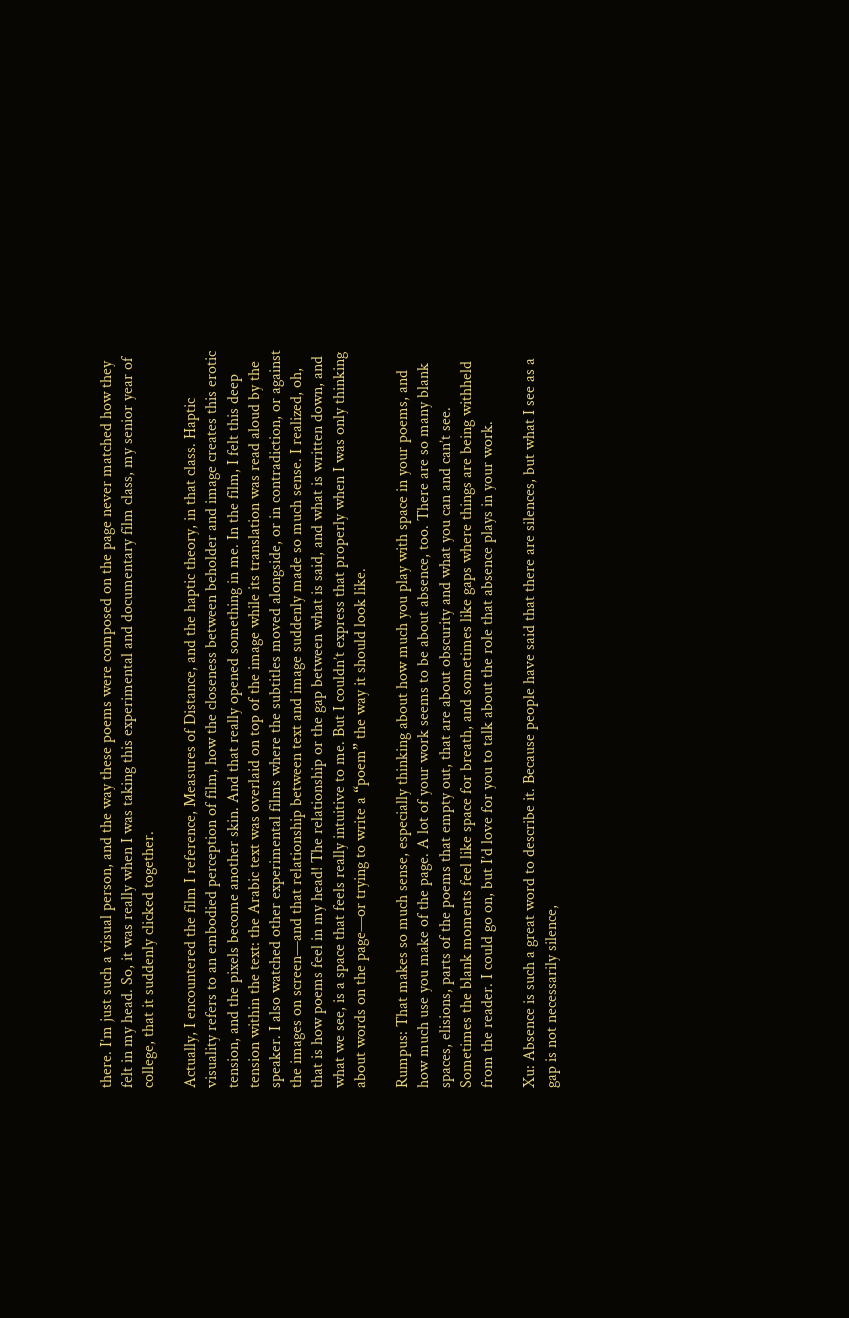there. I’m just such a visual person, and the way these poems were composed on the page never matched how they felt in my head. So, it was really when I was taking this experimental and documentary film class, my senior year of college, that it suddenly clicked together.

Actually, I encountered the film I reference, Measures of Distance, and the haptic theory, in that class. Haptic visuality refers to an embodied perception of film, how the closeness between beholder and image creates this erotic tension, and the pixels become another skin. And that really opened something in me. In the film, I felt this deep tension within the text: the Arabic text was overlaid on top of the image while its translation was read aloud by the speaker. I also watched other experimental films where the subtitles moved alongside, or in contradiction, or against the images on screen—and that relationship between text and image suddenly made so much sense. I realized, oh, that is how poems feel in my head! The relationship or the gap between what is said, and what is written down, and what we see, is a space that feels really intuitive to me. But I couldn’t express that properly when I was only thinking about words on the page—or trying to write a “poem” the way it should look like.

Rumpus: That makes so much sense, especially thinking about how much you play with space in your poems, and how much use you make of the page. A lot of your work seems to be about absence, too. There are so many blank spaces, elisions, parts of the poems that empty out, that are about obscurity and what you can and can’t see. Sometimes the blank moments feel like space for breath, and sometimes like gaps where things are being withheld from the reader. I could go on, but I’d love for you to talk about the role that absence plays in your work.

Xu: Absence is such a great word to describe it. Because people have said that there are silences, but what I see as a gap is not necessarily silence,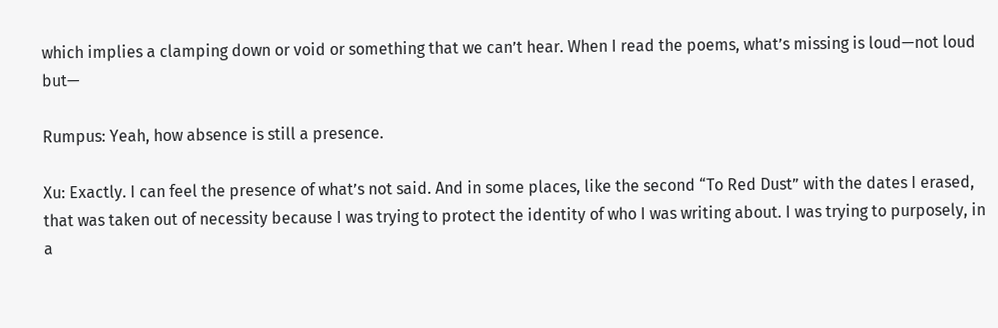which implies a clamping down or void or something that we can’t hear. When I read the poems, what’s missing is loud—not loud but—

Rumpus: Yeah, how absence is still a presence.

Xu: Exactly. I can feel the presence of what’s not said. And in some places, like the second “To Red Dust” with the dates I erased, that was taken out of necessity because I was trying to protect the identity of who I was writing about. I was trying to purposely, in a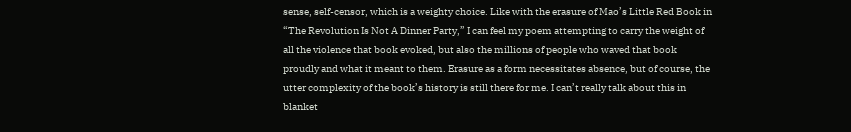sense, self-censor, which is a weighty choice. Like with the erasure of Mao’s Little Red Book in “The Revolution Is Not A Dinner Party,” I can feel my poem attempting to carry the weight of all the violence that book evoked, but also the millions of people who waved that book proudly and what it meant to them. Erasure as a form necessitates absence, but of course, the utter complexity of the book’s history is still there for me. I can’t really talk about this in blanket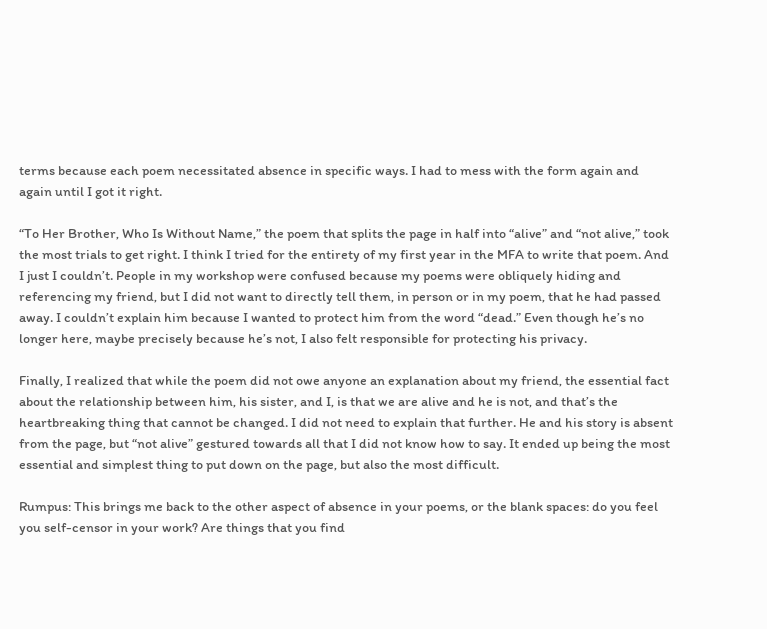terms because each poem necessitated absence in specific ways. I had to mess with the form again and again until I got it right.

“To Her Brother, Who Is Without Name,” the poem that splits the page in half into “alive” and “not alive,” took the most trials to get right. I think I tried for the entirety of my first year in the MFA to write that poem. And I just I couldn’t. People in my workshop were confused because my poems were obliquely hiding and referencing my friend, but I did not want to directly tell them, in person or in my poem, that he had passed away. I couldn’t explain him because I wanted to protect him from the word “dead.” Even though he’s no longer here, maybe precisely because he’s not, I also felt responsible for protecting his privacy.

Finally, I realized that while the poem did not owe anyone an explanation about my friend, the essential fact about the relationship between him, his sister, and I, is that we are alive and he is not, and that’s the heartbreaking thing that cannot be changed. I did not need to explain that further. He and his story is absent from the page, but “not alive” gestured towards all that I did not know how to say. It ended up being the most essential and simplest thing to put down on the page, but also the most difficult.

Rumpus: This brings me back to the other aspect of absence in your poems, or the blank spaces: do you feel you self-censor in your work? Are things that you find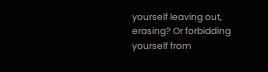yourself leaving out, erasing? Or forbidding yourself from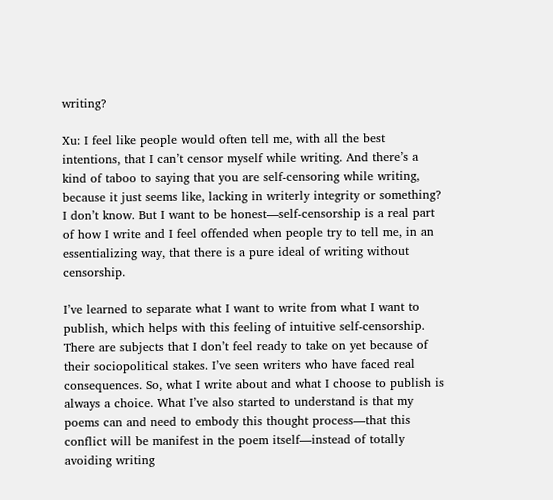writing?

Xu: I feel like people would often tell me, with all the best intentions, that I can’t censor myself while writing. And there’s a kind of taboo to saying that you are self-censoring while writing, because it just seems like, lacking in writerly integrity or something? I don’t know. But I want to be honest—self-censorship is a real part of how I write and I feel offended when people try to tell me, in an essentializing way, that there is a pure ideal of writing without censorship.

I’ve learned to separate what I want to write from what I want to publish, which helps with this feeling of intuitive self-censorship. There are subjects that I don’t feel ready to take on yet because of their sociopolitical stakes. I’ve seen writers who have faced real consequences. So, what I write about and what I choose to publish is always a choice. What I’ve also started to understand is that my poems can and need to embody this thought process—that this conflict will be manifest in the poem itself—instead of totally avoiding writing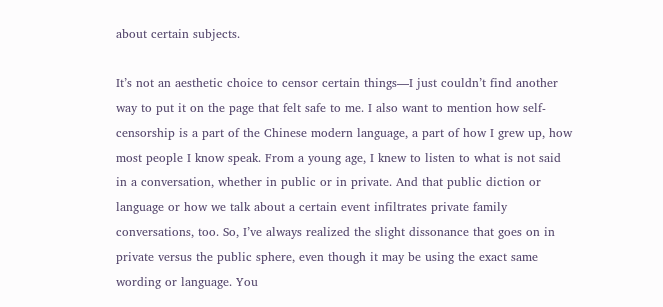about certain subjects.

It’s not an aesthetic choice to censor certain things—I just couldn’t find another way to put it on the page that felt safe to me. I also want to mention how self-censorship is a part of the Chinese modern language, a part of how I grew up, how most people I know speak. From a young age, I knew to listen to what is not said in a conversation, whether in public or in private. And that public diction or language or how we talk about a certain event infiltrates private family conversations, too. So, I’ve always realized the slight dissonance that goes on in private versus the public sphere, even though it may be using the exact same wording or language. You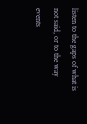listen to the gaps of what is not said, or to the way events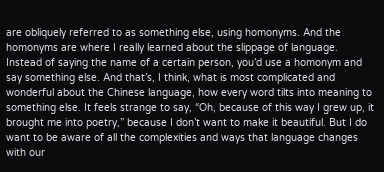are obliquely referred to as something else, using homonyms. And the homonyms are where I really learned about the slippage of language. Instead of saying the name of a certain person, you’d use a homonym and say something else. And that’s, I think, what is most complicated and wonderful about the Chinese language, how every word tilts into meaning to something else. It feels strange to say, “Oh, because of this way I grew up, it brought me into poetry,” because I don’t want to make it beautiful. But I do want to be aware of all the complexities and ways that language changes with our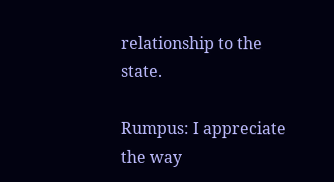relationship to the state.

Rumpus: I appreciate the way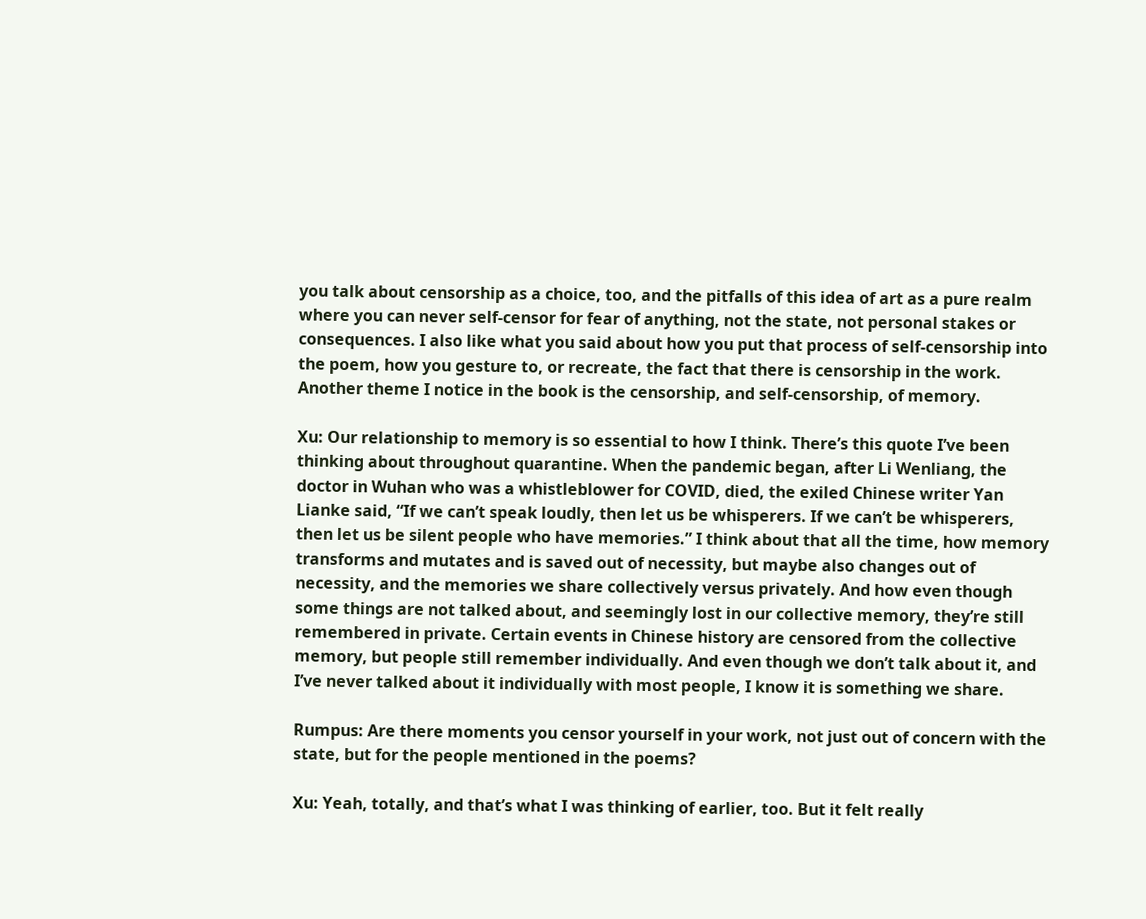you talk about censorship as a choice, too, and the pitfalls of this idea of art as a pure realm where you can never self-censor for fear of anything, not the state, not personal stakes or consequences. I also like what you said about how you put that process of self-censorship into the poem, how you gesture to, or recreate, the fact that there is censorship in the work. Another theme I notice in the book is the censorship, and self-censorship, of memory.

Xu: Our relationship to memory is so essential to how I think. There’s this quote I’ve been thinking about throughout quarantine. When the pandemic began, after Li Wenliang, the doctor in Wuhan who was a whistleblower for COVID, died, the exiled Chinese writer Yan Lianke said, “If we can’t speak loudly, then let us be whisperers. If we can’t be whisperers, then let us be silent people who have memories.” I think about that all the time, how memory transforms and mutates and is saved out of necessity, but maybe also changes out of necessity, and the memories we share collectively versus privately. And how even though some things are not talked about, and seemingly lost in our collective memory, they’re still remembered in private. Certain events in Chinese history are censored from the collective memory, but people still remember individually. And even though we don’t talk about it, and I’ve never talked about it individually with most people, I know it is something we share.

Rumpus: Are there moments you censor yourself in your work, not just out of concern with the state, but for the people mentioned in the poems?

Xu: Yeah, totally, and that’s what I was thinking of earlier, too. But it felt really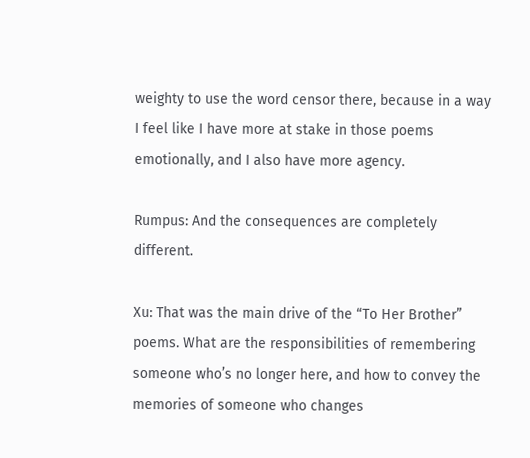weighty to use the word censor there, because in a way I feel like I have more at stake in those poems emotionally, and I also have more agency.

Rumpus: And the consequences are completely different.

Xu: That was the main drive of the “To Her Brother” poems. What are the responsibilities of remembering someone who’s no longer here, and how to convey the memories of someone who changes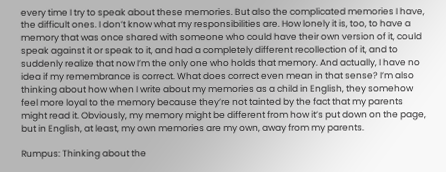every time I try to speak about these memories. But also the complicated memories I have, the difficult ones. I don’t know what my responsibilities are. How lonely it is, too, to have a memory that was once shared with someone who could have their own version of it, could speak against it or speak to it, and had a completely different recollection of it, and to suddenly realize that now I’m the only one who holds that memory. And actually, I have no idea if my remembrance is correct. What does correct even mean in that sense? I’m also thinking about how when I write about my memories as a child in English, they somehow feel more loyal to the memory because they’re not tainted by the fact that my parents might read it. Obviously, my memory might be different from how it’s put down on the page, but in English, at least, my own memories are my own, away from my parents.

Rumpus: Thinking about the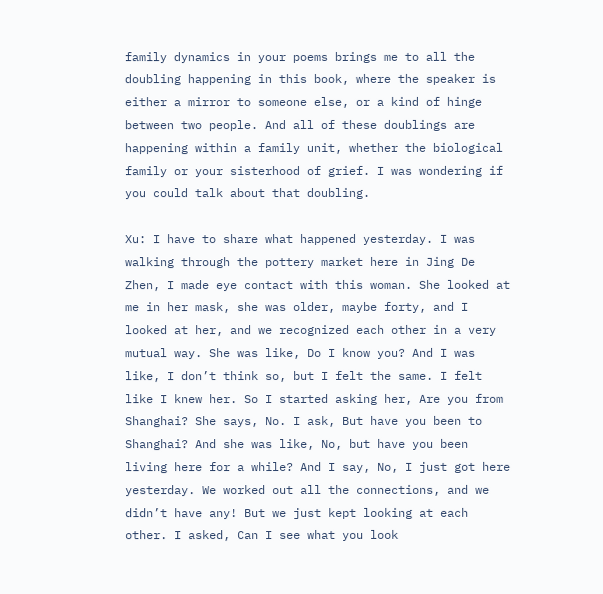family dynamics in your poems brings me to all the doubling happening in this book, where the speaker is either a mirror to someone else, or a kind of hinge between two people. And all of these doublings are happening within a family unit, whether the biological family or your sisterhood of grief. I was wondering if you could talk about that doubling.

Xu: I have to share what happened yesterday. I was walking through the pottery market here in Jing De Zhen, I made eye contact with this woman. She looked at me in her mask, she was older, maybe forty, and I looked at her, and we recognized each other in a very mutual way. She was like, Do I know you? And I was like, I don’t think so, but I felt the same. I felt like I knew her. So I started asking her, Are you from Shanghai? She says, No. I ask, But have you been to Shanghai? And she was like, No, but have you been living here for a while? And I say, No, I just got here yesterday. We worked out all the connections, and we didn’t have any! But we just kept looking at each other. I asked, Can I see what you look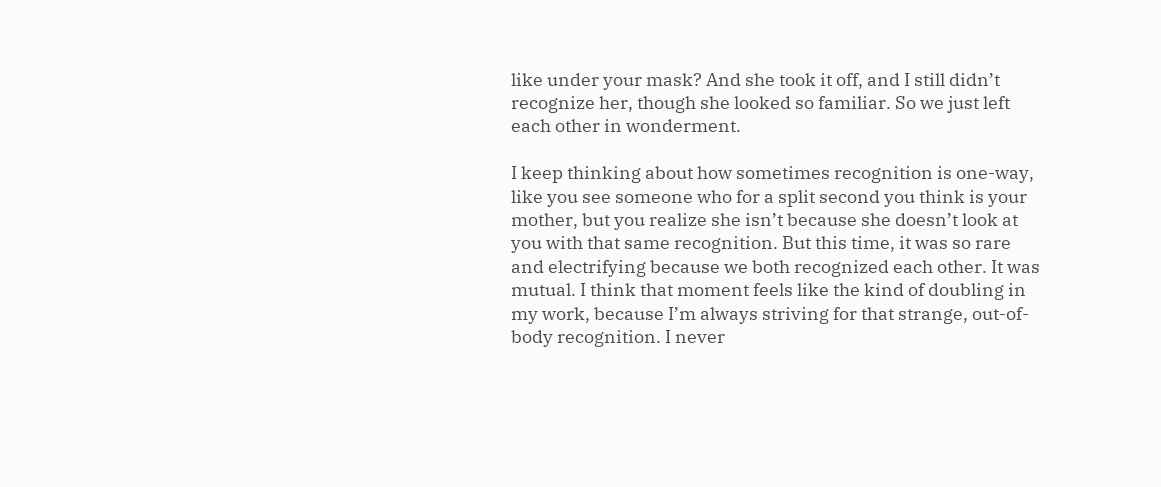like under your mask? And she took it off, and I still didn’t recognize her, though she looked so familiar. So we just left each other in wonderment.

I keep thinking about how sometimes recognition is one-way, like you see someone who for a split second you think is your mother, but you realize she isn’t because she doesn’t look at you with that same recognition. But this time, it was so rare and electrifying because we both recognized each other. It was mutual. I think that moment feels like the kind of doubling in my work, because I’m always striving for that strange, out-of-body recognition. I never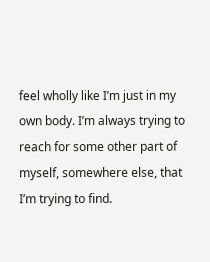feel wholly like I’m just in my own body. I’m always trying to reach for some other part of myself, somewhere else, that I’m trying to find.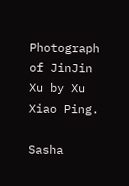Photograph of JinJin Xu by Xu Xiao Ping.

Sasha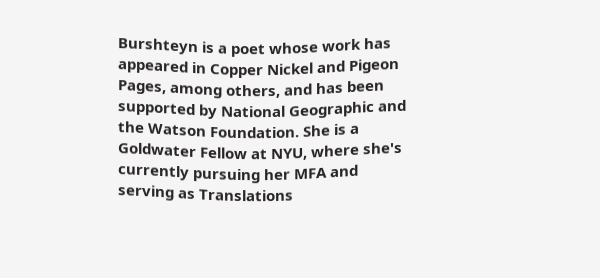Burshteyn is a poet whose work has appeared in Copper Nickel and Pigeon Pages, among others, and has been supported by National Geographic and the Watson Foundation. She is a Goldwater Fellow at NYU, where she's currently pursuing her MFA and serving as Translations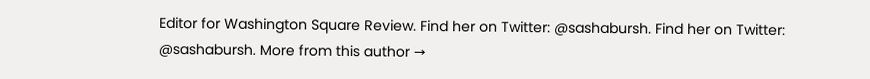Editor for Washington Square Review. Find her on Twitter: @sashabursh. Find her on Twitter: @sashabursh. More from this author →